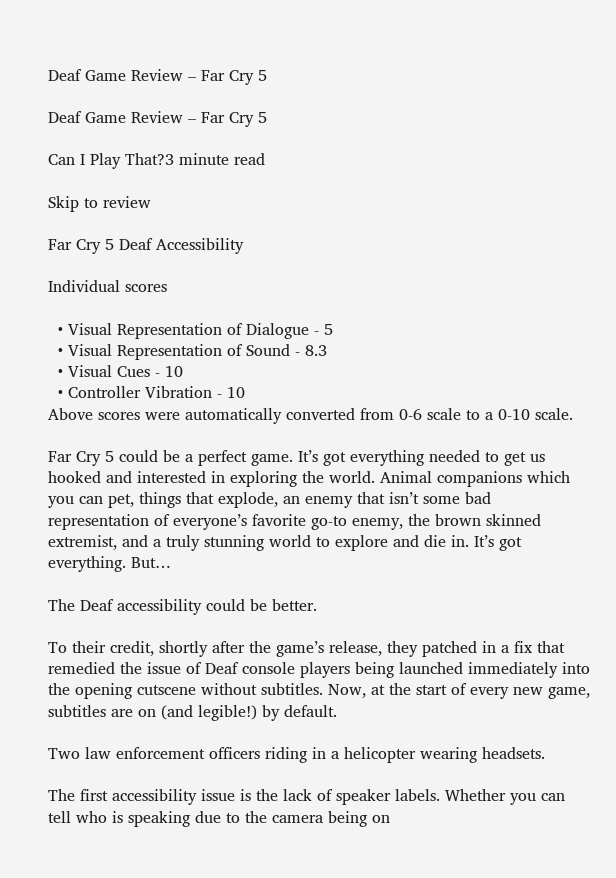Deaf Game Review – Far Cry 5

Deaf Game Review – Far Cry 5

Can I Play That?3 minute read

Skip to review

Far Cry 5 Deaf Accessibility

Individual scores

  • Visual Representation of Dialogue - 5
  • Visual Representation of Sound - 8.3
  • Visual Cues - 10
  • Controller Vibration - 10
Above scores were automatically converted from 0-6 scale to a 0-10 scale.

Far Cry 5 could be a perfect game. It’s got everything needed to get us hooked and interested in exploring the world. Animal companions which you can pet, things that explode, an enemy that isn’t some bad representation of everyone’s favorite go-to enemy, the brown skinned extremist, and a truly stunning world to explore and die in. It’s got everything. But…

The Deaf accessibility could be better.

To their credit, shortly after the game’s release, they patched in a fix that remedied the issue of Deaf console players being launched immediately into the opening cutscene without subtitles. Now, at the start of every new game, subtitles are on (and legible!) by default.

Two law enforcement officers riding in a helicopter wearing headsets.

The first accessibility issue is the lack of speaker labels. Whether you can tell who is speaking due to the camera being on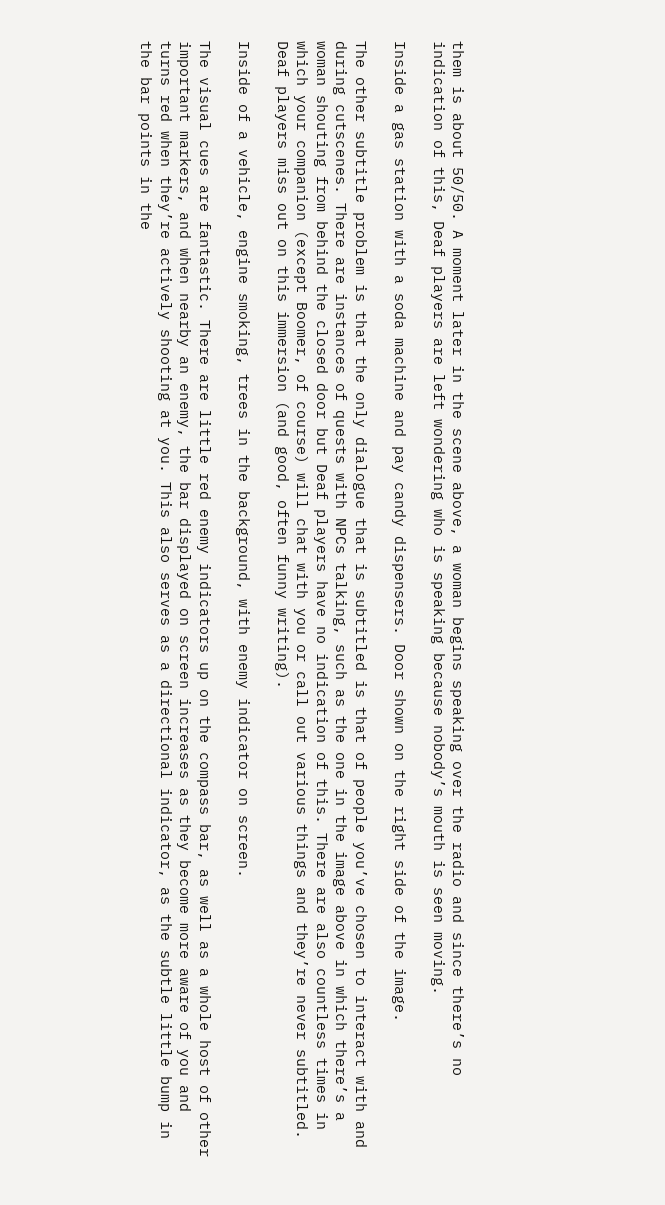them is about 50/50. A moment later in the scene above, a woman begins speaking over the radio and since there’s no indication of this, Deaf players are left wondering who is speaking because nobody’s mouth is seen moving.

Inside a gas station with a soda machine and pay candy dispensers. Door shown on the right side of the image.

The other subtitle problem is that the only dialogue that is subtitled is that of people you’ve chosen to interact with and during cutscenes. There are instances of quests with NPCs talking, such as the one in the image above in which there’s a woman shouting from behind the closed door but Deaf players have no indication of this. There are also countless times in which your companion (except Boomer, of course) will chat with you or call out various things and they’re never subtitled. Deaf players miss out on this immersion (and good, often funny writing).

Inside of a vehicle, engine smoking, trees in the background, with enemy indicator on screen.

The visual cues are fantastic. There are little red enemy indicators up on the compass bar, as well as a whole host of other important markers, and when nearby an enemy, the bar displayed on screen increases as they become more aware of you and turns red when they’re actively shooting at you. This also serves as a directional indicator, as the subtle little bump in the bar points in the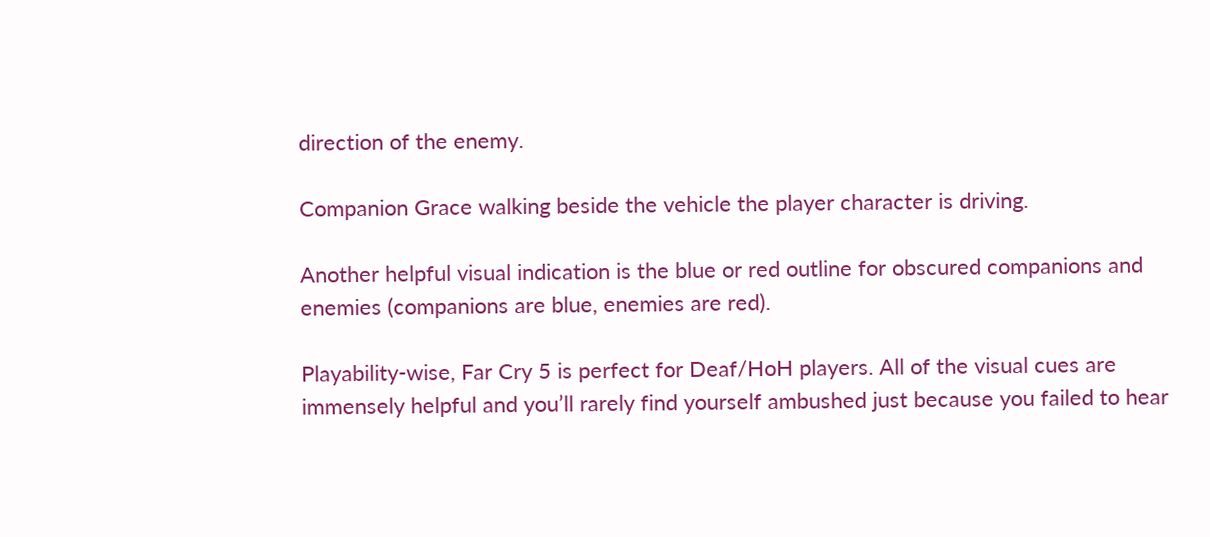direction of the enemy.

Companion Grace walking beside the vehicle the player character is driving.

Another helpful visual indication is the blue or red outline for obscured companions and enemies (companions are blue, enemies are red).

Playability-wise, Far Cry 5 is perfect for Deaf/HoH players. All of the visual cues are immensely helpful and you’ll rarely find yourself ambushed just because you failed to hear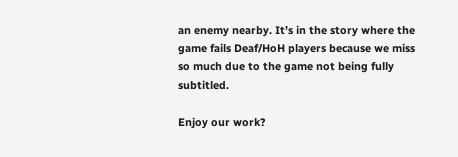an enemy nearby. It’s in the story where the game fails Deaf/HoH players because we miss so much due to the game not being fully subtitled.

Enjoy our work?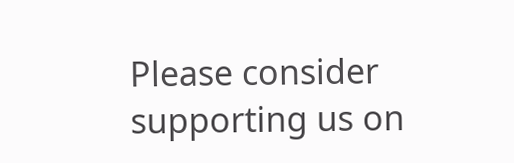Please consider supporting us on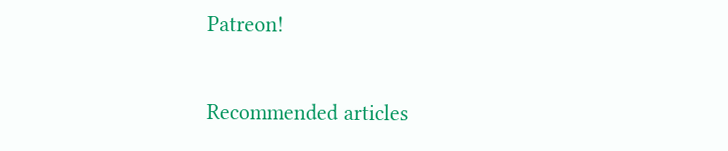Patreon!

Recommended articles